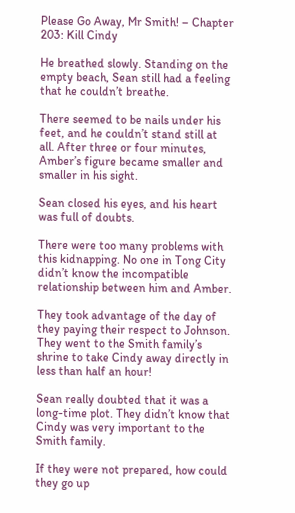Please Go Away, Mr Smith! – Chapter 203: Kill Cindy

He breathed slowly. Standing on the empty beach, Sean still had a feeling that he couldn’t breathe.

There seemed to be nails under his feet, and he couldn’t stand still at all. After three or four minutes, Amber’s figure became smaller and smaller in his sight.

Sean closed his eyes, and his heart was full of doubts.

There were too many problems with this kidnapping. No one in Tong City didn’t know the incompatible relationship between him and Amber.

They took advantage of the day of they paying their respect to Johnson. They went to the Smith family’s shrine to take Cindy away directly in less than half an hour!

Sean really doubted that it was a long-time plot. They didn’t know that Cindy was very important to the Smith family.

If they were not prepared, how could they go up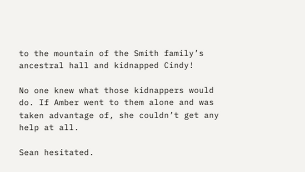to the mountain of the Smith family’s ancestral hall and kidnapped Cindy!

No one knew what those kidnappers would do. If Amber went to them alone and was taken advantage of, she couldn’t get any help at all.

Sean hesitated.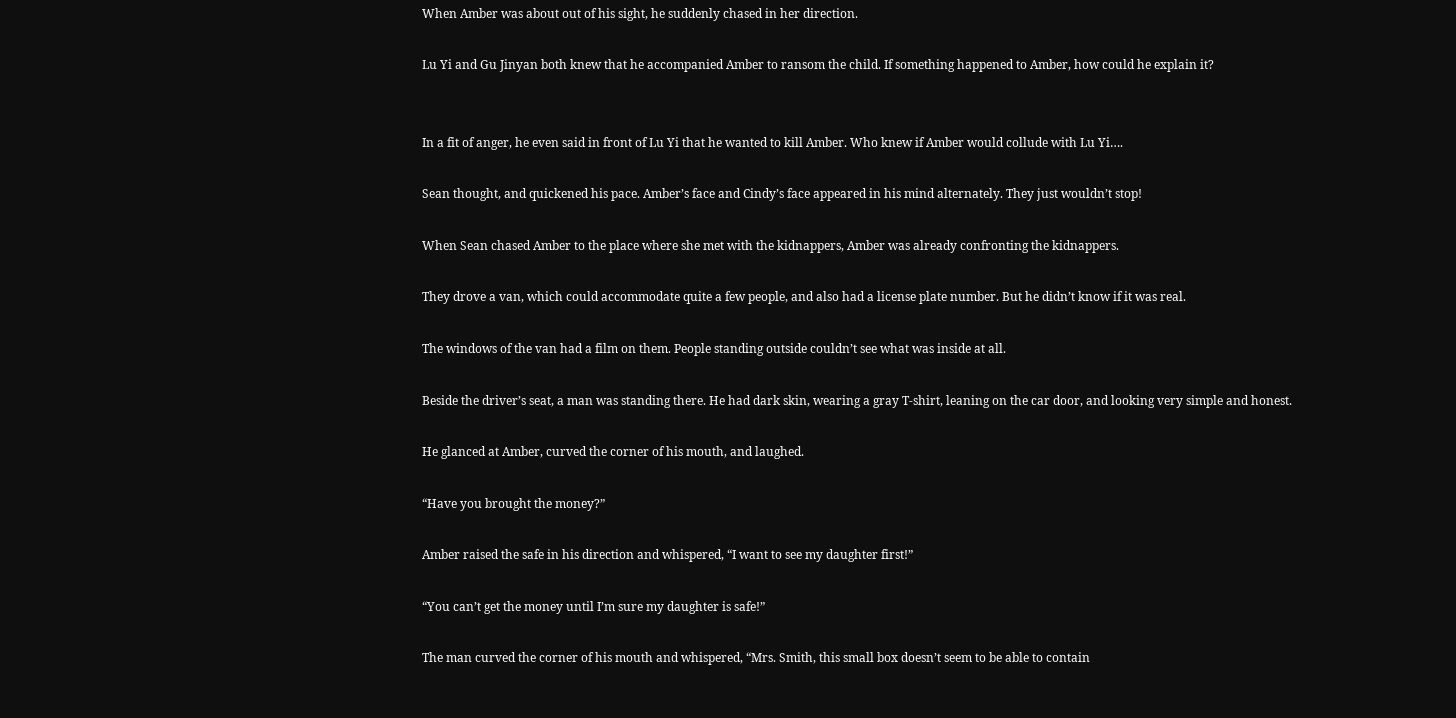When Amber was about out of his sight, he suddenly chased in her direction.

Lu Yi and Gu Jinyan both knew that he accompanied Amber to ransom the child. If something happened to Amber, how could he explain it?


In a fit of anger, he even said in front of Lu Yi that he wanted to kill Amber. Who knew if Amber would collude with Lu Yi….

Sean thought, and quickened his pace. Amber’s face and Cindy’s face appeared in his mind alternately. They just wouldn’t stop!

When Sean chased Amber to the place where she met with the kidnappers, Amber was already confronting the kidnappers.

They drove a van, which could accommodate quite a few people, and also had a license plate number. But he didn’t know if it was real.

The windows of the van had a film on them. People standing outside couldn’t see what was inside at all.

Beside the driver’s seat, a man was standing there. He had dark skin, wearing a gray T-shirt, leaning on the car door, and looking very simple and honest.

He glanced at Amber, curved the corner of his mouth, and laughed.

“Have you brought the money?”

Amber raised the safe in his direction and whispered, “I want to see my daughter first!”

“You can’t get the money until I’m sure my daughter is safe!”

The man curved the corner of his mouth and whispered, “Mrs. Smith, this small box doesn’t seem to be able to contain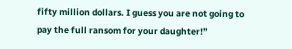fifty million dollars. I guess you are not going to pay the full ransom for your daughter!”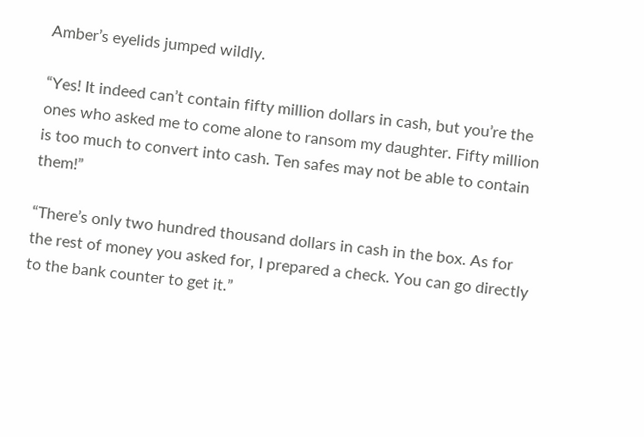Amber’s eyelids jumped wildly.

“Yes! It indeed can’t contain fifty million dollars in cash, but you’re the ones who asked me to come alone to ransom my daughter. Fifty million is too much to convert into cash. Ten safes may not be able to contain them!”

“There’s only two hundred thousand dollars in cash in the box. As for the rest of money you asked for, I prepared a check. You can go directly to the bank counter to get it.”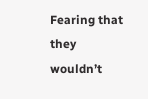Fearing that they wouldn’t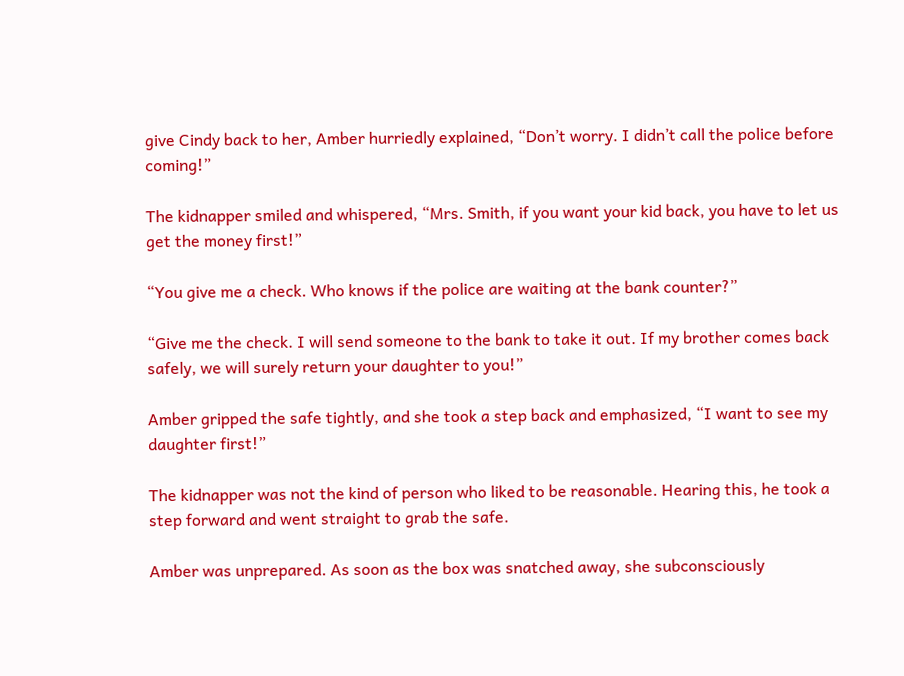give Cindy back to her, Amber hurriedly explained, “Don’t worry. I didn’t call the police before coming!”

The kidnapper smiled and whispered, “Mrs. Smith, if you want your kid back, you have to let us get the money first!”

“You give me a check. Who knows if the police are waiting at the bank counter?”

“Give me the check. I will send someone to the bank to take it out. If my brother comes back safely, we will surely return your daughter to you!”

Amber gripped the safe tightly, and she took a step back and emphasized, “I want to see my daughter first!”

The kidnapper was not the kind of person who liked to be reasonable. Hearing this, he took a step forward and went straight to grab the safe.

Amber was unprepared. As soon as the box was snatched away, she subconsciously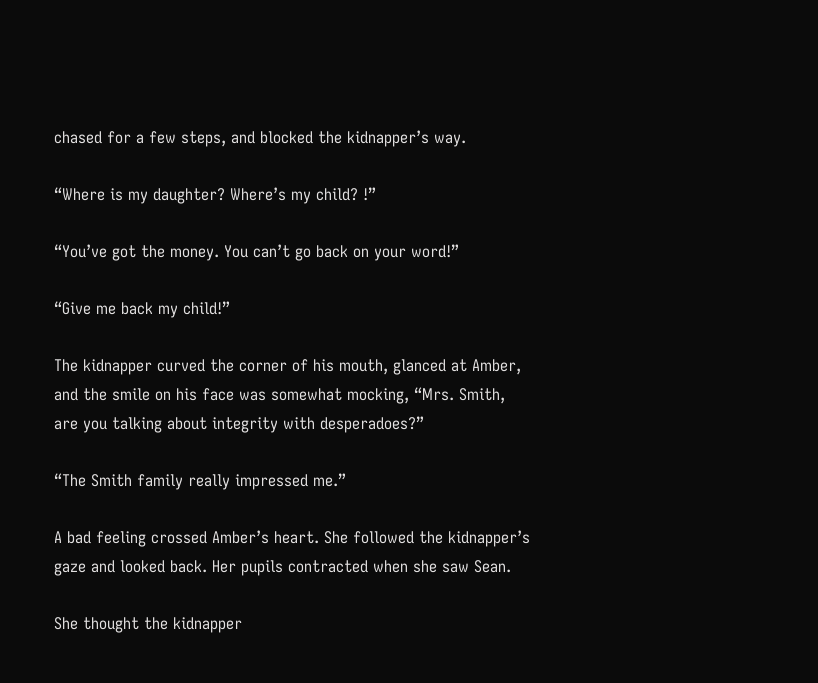chased for a few steps, and blocked the kidnapper’s way.

“Where is my daughter? Where’s my child? !”

“You’ve got the money. You can’t go back on your word!”

“Give me back my child!”

The kidnapper curved the corner of his mouth, glanced at Amber, and the smile on his face was somewhat mocking, “Mrs. Smith, are you talking about integrity with desperadoes?”

“The Smith family really impressed me.”

A bad feeling crossed Amber’s heart. She followed the kidnapper’s gaze and looked back. Her pupils contracted when she saw Sean.

She thought the kidnapper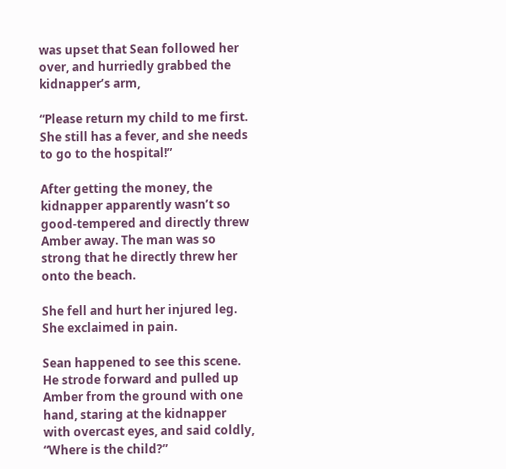was upset that Sean followed her over, and hurriedly grabbed the kidnapper’s arm,

“Please return my child to me first. She still has a fever, and she needs to go to the hospital!”

After getting the money, the kidnapper apparently wasn’t so good-tempered and directly threw Amber away. The man was so strong that he directly threw her onto the beach.

She fell and hurt her injured leg. She exclaimed in pain.

Sean happened to see this scene. He strode forward and pulled up Amber from the ground with one hand, staring at the kidnapper with overcast eyes, and said coldly, “Where is the child?”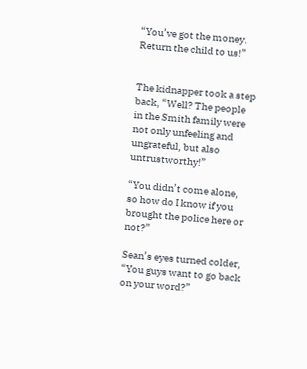“You’ve got the money. Return the child to us!”


The kidnapper took a step back, “Well? The people in the Smith family were not only unfeeling and ungrateful, but also untrustworthy!”

“You didn’t come alone, so how do I know if you brought the police here or not?”

Sean’s eyes turned colder, “You guys want to go back on your word?”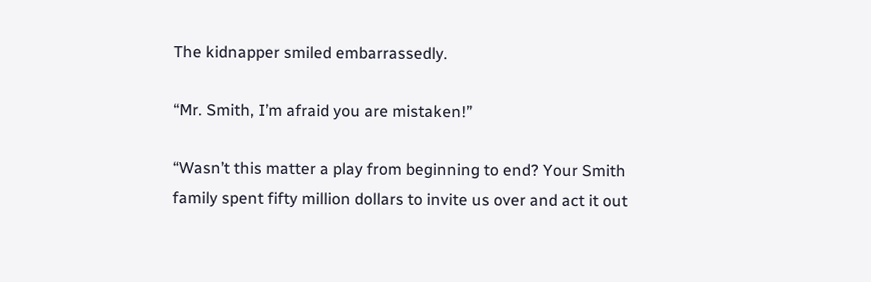The kidnapper smiled embarrassedly.

“Mr. Smith, I’m afraid you are mistaken!”

“Wasn’t this matter a play from beginning to end? Your Smith family spent fifty million dollars to invite us over and act it out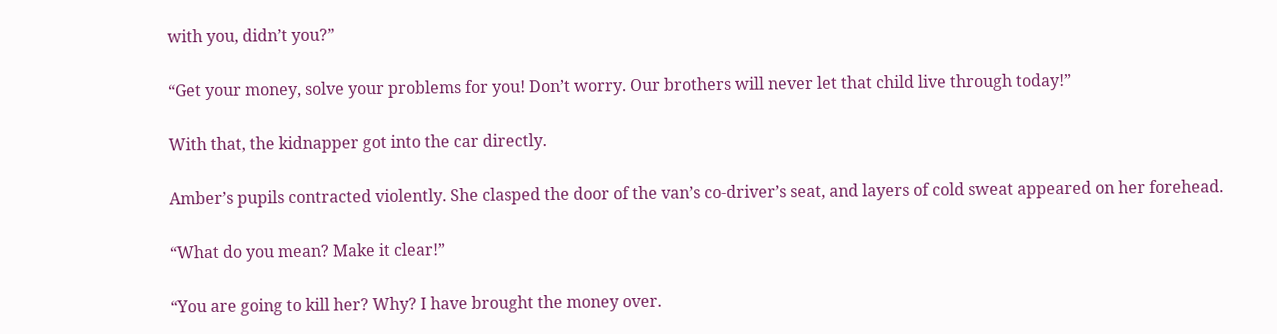with you, didn’t you?”

“Get your money, solve your problems for you! Don’t worry. Our brothers will never let that child live through today!”

With that, the kidnapper got into the car directly.

Amber’s pupils contracted violently. She clasped the door of the van’s co-driver’s seat, and layers of cold sweat appeared on her forehead.

“What do you mean? Make it clear!”

“You are going to kill her? Why? I have brought the money over.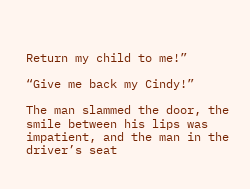Return my child to me!”

“Give me back my Cindy!”

The man slammed the door, the smile between his lips was impatient, and the man in the driver’s seat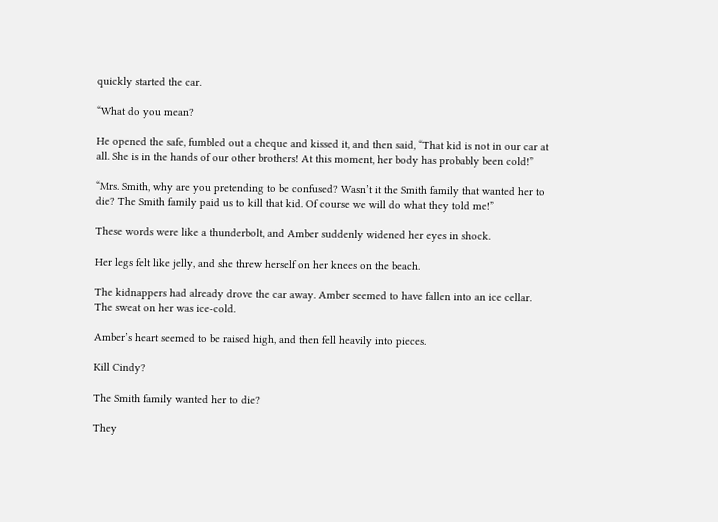quickly started the car.

“What do you mean?

He opened the safe, fumbled out a cheque and kissed it, and then said, “That kid is not in our car at all. She is in the hands of our other brothers! At this moment, her body has probably been cold!”

“Mrs. Smith, why are you pretending to be confused? Wasn’t it the Smith family that wanted her to die? The Smith family paid us to kill that kid. Of course we will do what they told me!”

These words were like a thunderbolt, and Amber suddenly widened her eyes in shock.

Her legs felt like jelly, and she threw herself on her knees on the beach.

The kidnappers had already drove the car away. Amber seemed to have fallen into an ice cellar. The sweat on her was ice-cold.

Amber’s heart seemed to be raised high, and then fell heavily into pieces.

Kill Cindy?

The Smith family wanted her to die?

They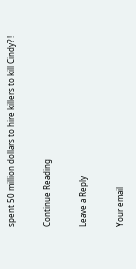spent 50 million dollars to hire killers to kill Cindy? !

Continue Reading

Leave a Reply

Your email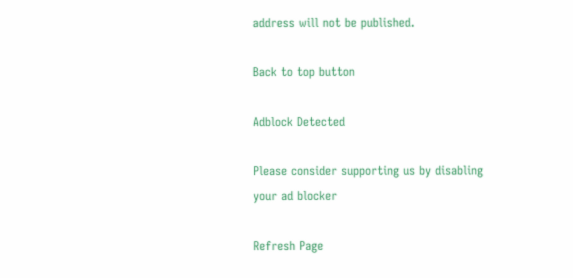address will not be published.

Back to top button

Adblock Detected

Please consider supporting us by disabling your ad blocker

Refresh Page